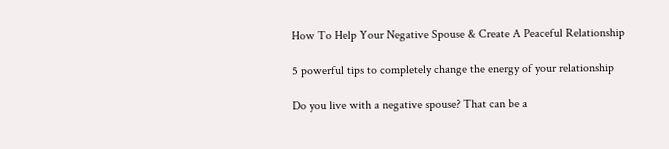How To Help Your Negative Spouse & Create A Peaceful Relationship

5 powerful tips to completely change the energy of your relationship

Do you live with a negative spouse? That can be a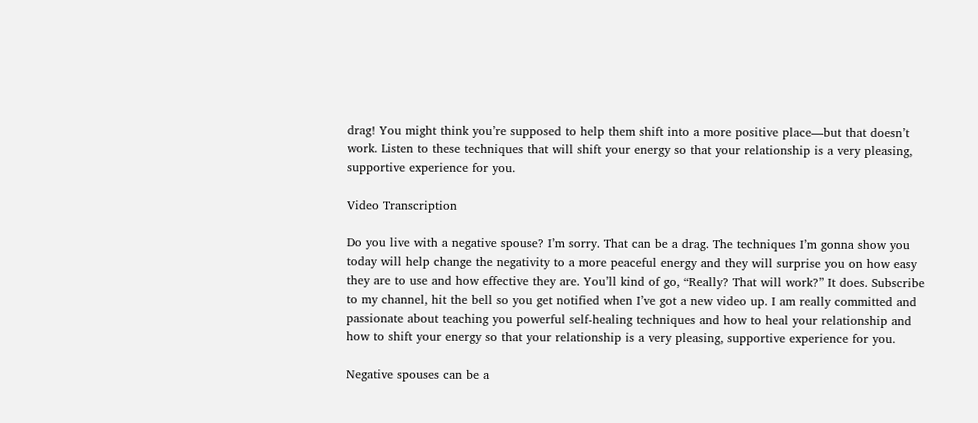drag! You might think you’re supposed to help them shift into a more positive place—but that doesn’t work. Listen to these techniques that will shift your energy so that your relationship is a very pleasing, supportive experience for you.

Video Transcription

Do you live with a negative spouse? I’m sorry. That can be a drag. The techniques I’m gonna show you today will help change the negativity to a more peaceful energy and they will surprise you on how easy they are to use and how effective they are. You’ll kind of go, “Really? That will work?” It does. Subscribe to my channel, hit the bell so you get notified when I’ve got a new video up. I am really committed and passionate about teaching you powerful self-healing techniques and how to heal your relationship and how to shift your energy so that your relationship is a very pleasing, supportive experience for you.

Negative spouses can be a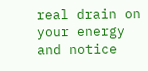real drain on your energy and notice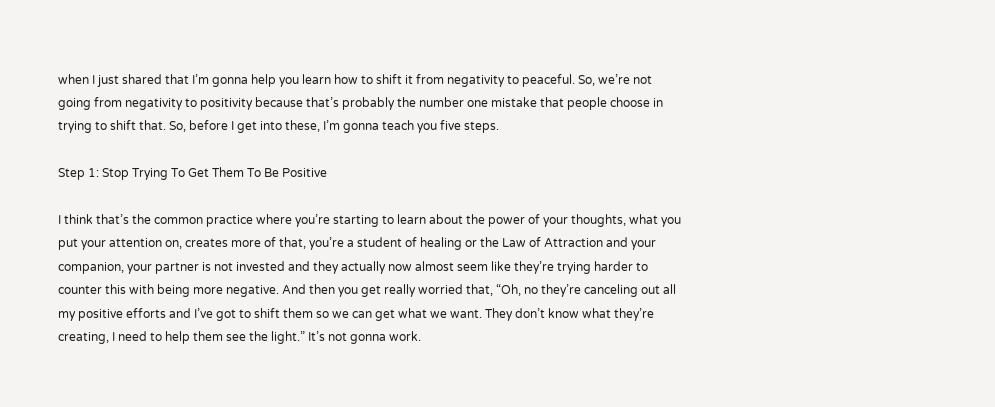when I just shared that I’m gonna help you learn how to shift it from negativity to peaceful. So, we’re not going from negativity to positivity because that’s probably the number one mistake that people choose in trying to shift that. So, before I get into these, I’m gonna teach you five steps.

Step 1: Stop Trying To Get Them To Be Positive

I think that’s the common practice where you’re starting to learn about the power of your thoughts, what you put your attention on, creates more of that, you’re a student of healing or the Law of Attraction and your companion, your partner is not invested and they actually now almost seem like they’re trying harder to counter this with being more negative. And then you get really worried that, “Oh, no they’re canceling out all my positive efforts and I’ve got to shift them so we can get what we want. They don’t know what they’re creating, I need to help them see the light.” It’s not gonna work.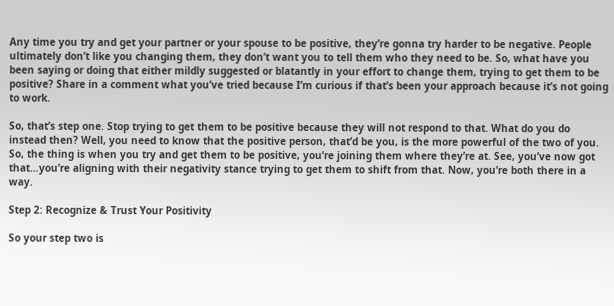Any time you try and get your partner or your spouse to be positive, they’re gonna try harder to be negative. People ultimately don’t like you changing them, they don’t want you to tell them who they need to be. So, what have you been saying or doing that either mildly suggested or blatantly in your effort to change them, trying to get them to be positive? Share in a comment what you’ve tried because I’m curious if that’s been your approach because it’s not going to work.

So, that’s step one. Stop trying to get them to be positive because they will not respond to that. What do you do instead then? Well, you need to know that the positive person, that’d be you, is the more powerful of the two of you. So, the thing is when you try and get them to be positive, you’re joining them where they’re at. See, you’ve now got that…you’re aligning with their negativity stance trying to get them to shift from that. Now, you’re both there in a way.

Step 2: Recognize & Trust Your Positivity

So your step two is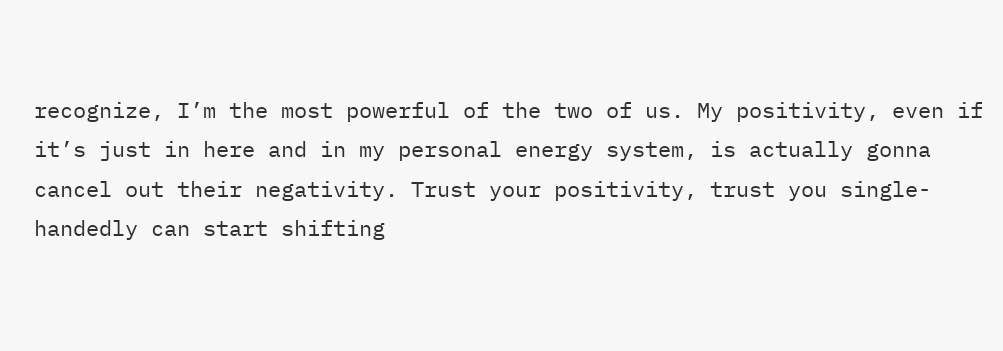recognize, I’m the most powerful of the two of us. My positivity, even if it’s just in here and in my personal energy system, is actually gonna cancel out their negativity. Trust your positivity, trust you single-handedly can start shifting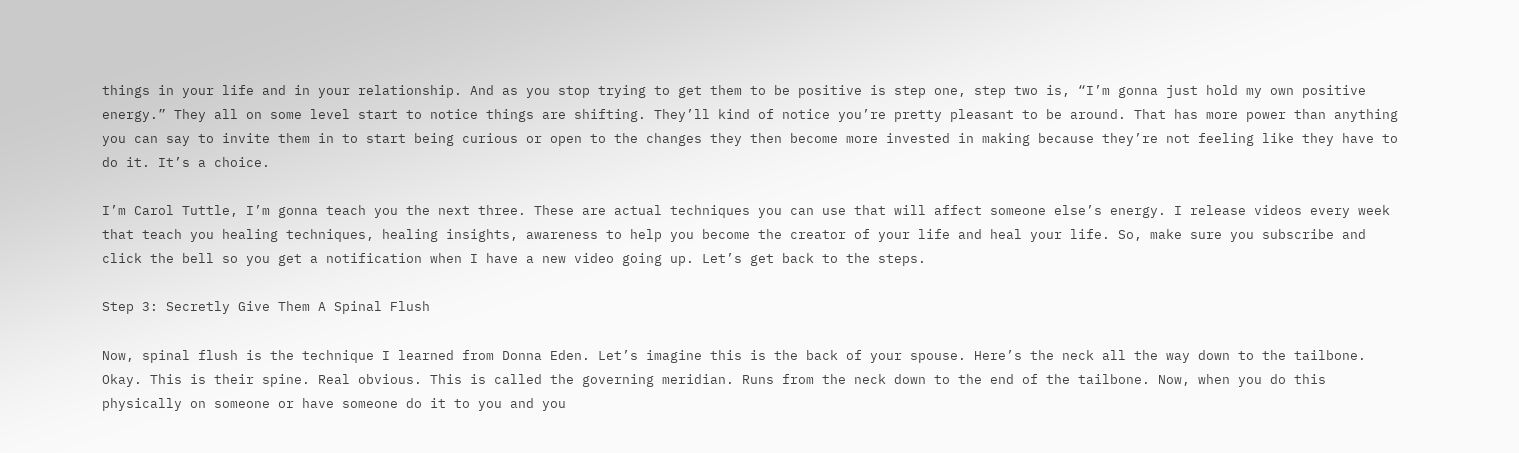things in your life and in your relationship. And as you stop trying to get them to be positive is step one, step two is, “I’m gonna just hold my own positive energy.” They all on some level start to notice things are shifting. They’ll kind of notice you’re pretty pleasant to be around. That has more power than anything you can say to invite them in to start being curious or open to the changes they then become more invested in making because they’re not feeling like they have to do it. It’s a choice.

I’m Carol Tuttle, I’m gonna teach you the next three. These are actual techniques you can use that will affect someone else’s energy. I release videos every week that teach you healing techniques, healing insights, awareness to help you become the creator of your life and heal your life. So, make sure you subscribe and click the bell so you get a notification when I have a new video going up. Let’s get back to the steps.

Step 3: Secretly Give Them A Spinal Flush

Now, spinal flush is the technique I learned from Donna Eden. Let’s imagine this is the back of your spouse. Here’s the neck all the way down to the tailbone. Okay. This is their spine. Real obvious. This is called the governing meridian. Runs from the neck down to the end of the tailbone. Now, when you do this physically on someone or have someone do it to you and you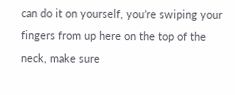can do it on yourself, you’re swiping your fingers from up here on the top of the neck, make sure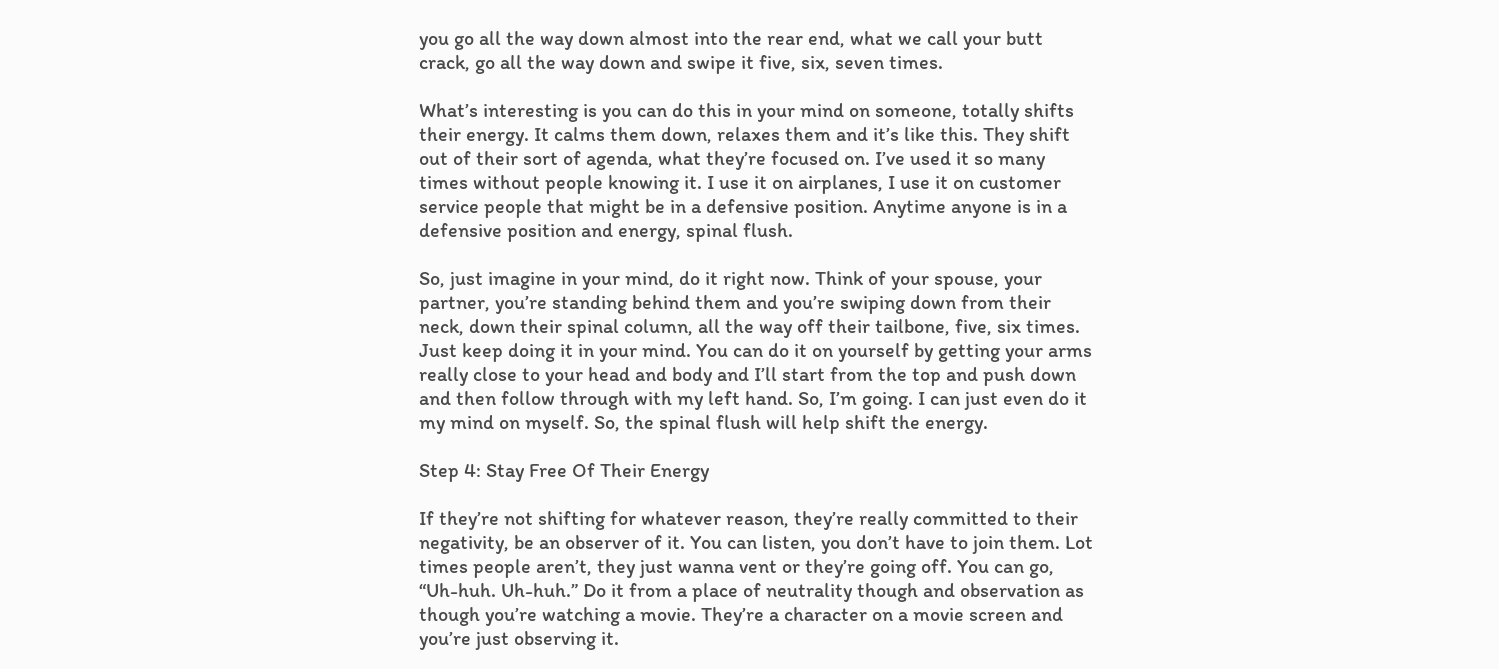you go all the way down almost into the rear end, what we call your butt crack, go all the way down and swipe it five, six, seven times.

What’s interesting is you can do this in your mind on someone, totally shifts their energy. It calms them down, relaxes them and it’s like this. They shift out of their sort of agenda, what they’re focused on. I’ve used it so many times without people knowing it. I use it on airplanes, I use it on customer service people that might be in a defensive position. Anytime anyone is in a defensive position and energy, spinal flush.

So, just imagine in your mind, do it right now. Think of your spouse, your partner, you’re standing behind them and you’re swiping down from their neck, down their spinal column, all the way off their tailbone, five, six times. Just keep doing it in your mind. You can do it on yourself by getting your arms really close to your head and body and I’ll start from the top and push down and then follow through with my left hand. So, I’m going. I can just even do it my mind on myself. So, the spinal flush will help shift the energy.

Step 4: Stay Free Of Their Energy

If they’re not shifting for whatever reason, they’re really committed to their negativity, be an observer of it. You can listen, you don’t have to join them. Lot times people aren’t, they just wanna vent or they’re going off. You can go, “Uh-huh. Uh-huh.” Do it from a place of neutrality though and observation as though you’re watching a movie. They’re a character on a movie screen and you’re just observing it.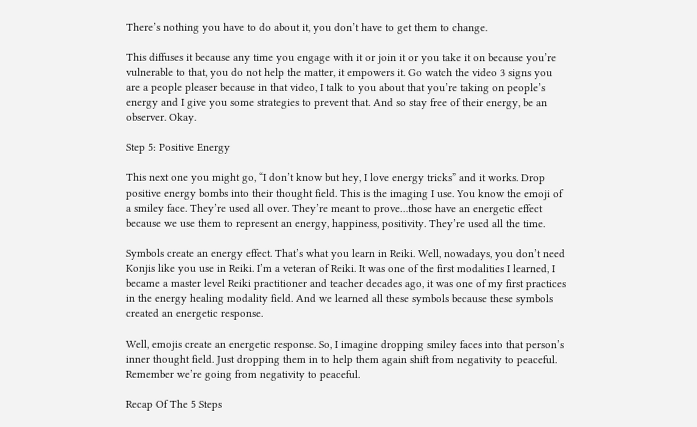There’s nothing you have to do about it, you don’t have to get them to change.

This diffuses it because any time you engage with it or join it or you take it on because you’re vulnerable to that, you do not help the matter, it empowers it. Go watch the video 3 signs you are a people pleaser because in that video, I talk to you about that you’re taking on people’s energy and I give you some strategies to prevent that. And so stay free of their energy, be an observer. Okay.

Step 5: Positive Energy

This next one you might go, “I don’t know but hey, I love energy tricks” and it works. Drop positive energy bombs into their thought field. This is the imaging I use. You know the emoji of a smiley face. They’re used all over. They’re meant to prove…those have an energetic effect because we use them to represent an energy, happiness, positivity. They’re used all the time.

Symbols create an energy effect. That’s what you learn in Reiki. Well, nowadays, you don’t need Konjis like you use in Reiki. I’m a veteran of Reiki. It was one of the first modalities I learned, I became a master level Reiki practitioner and teacher decades ago, it was one of my first practices in the energy healing modality field. And we learned all these symbols because these symbols created an energetic response.

Well, emojis create an energetic response. So, I imagine dropping smiley faces into that person’s inner thought field. Just dropping them in to help them again shift from negativity to peaceful. Remember we’re going from negativity to peaceful.

Recap Of The 5 Steps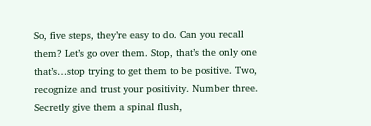So, five steps, they’re easy to do. Can you recall them? Let’s go over them. Stop, that’s the only one that’s…stop trying to get them to be positive. Two, recognize and trust your positivity. Number three. Secretly give them a spinal flush,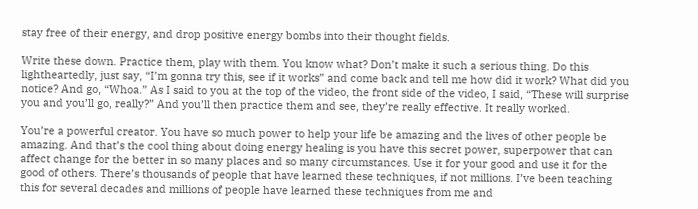stay free of their energy, and drop positive energy bombs into their thought fields.

Write these down. Practice them, play with them. You know what? Don’t make it such a serious thing. Do this lightheartedly, just say, “I’m gonna try this, see if it works” and come back and tell me how did it work? What did you notice? And go, “Whoa.” As I said to you at the top of the video, the front side of the video, I said, “These will surprise you and you’ll go, really?” And you’ll then practice them and see, they’re really effective. It really worked.

You’re a powerful creator. You have so much power to help your life be amazing and the lives of other people be amazing. And that’s the cool thing about doing energy healing is you have this secret power, superpower that can affect change for the better in so many places and so many circumstances. Use it for your good and use it for the good of others. There’s thousands of people that have learned these techniques, if not millions. I’ve been teaching this for several decades and millions of people have learned these techniques from me and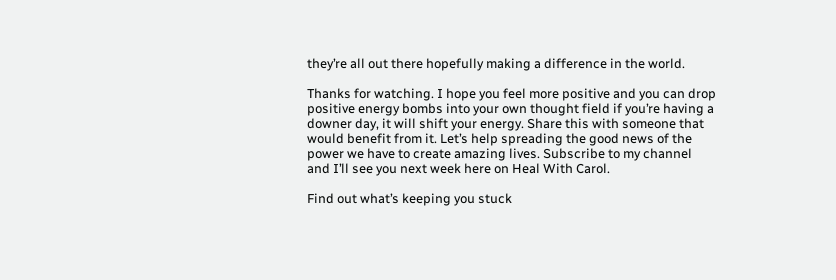they’re all out there hopefully making a difference in the world.

Thanks for watching. I hope you feel more positive and you can drop positive energy bombs into your own thought field if you’re having a downer day, it will shift your energy. Share this with someone that would benefit from it. Let’s help spreading the good news of the power we have to create amazing lives. Subscribe to my channel and I’ll see you next week here on Heal With Carol.

Find out what’s keeping you stuck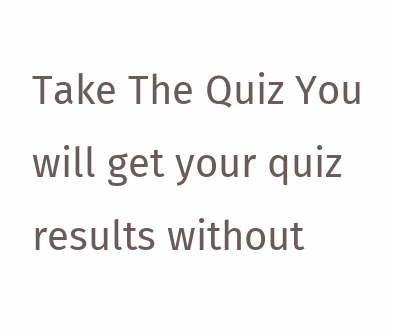Take The Quiz You will get your quiz results without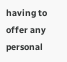having to offer any personal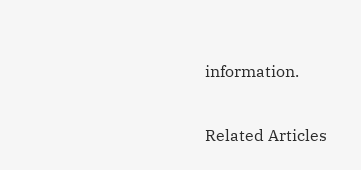information.

Related Articles